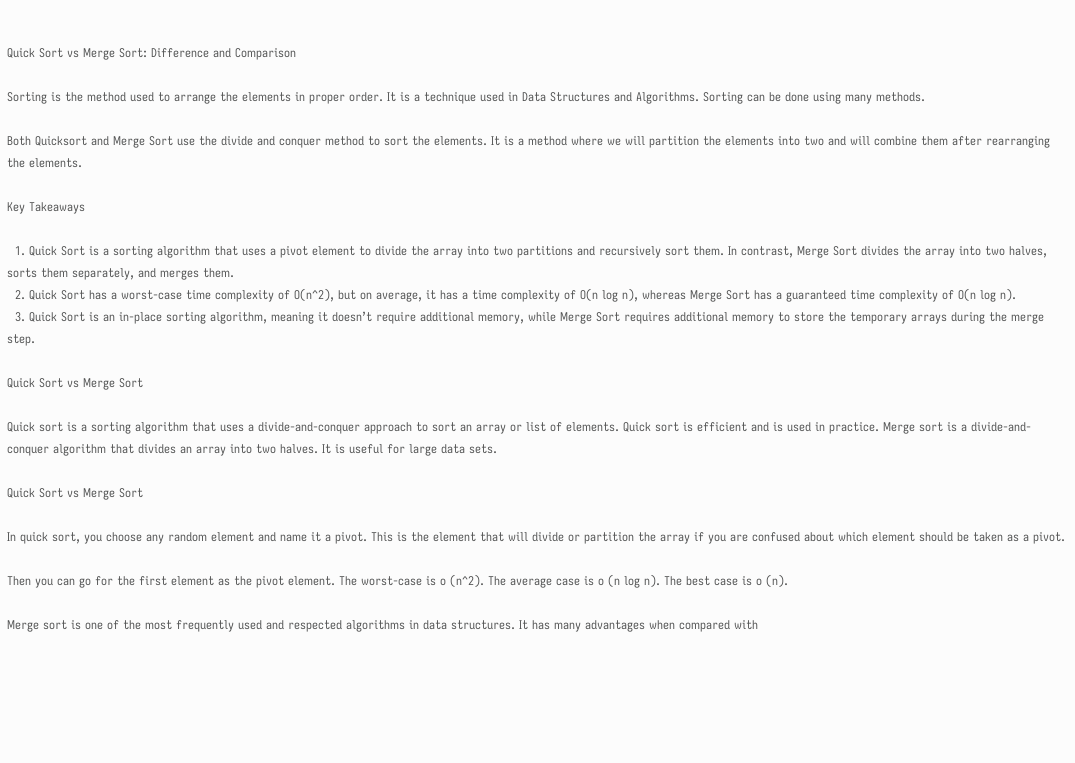Quick Sort vs Merge Sort: Difference and Comparison

Sorting is the method used to arrange the elements in proper order. It is a technique used in Data Structures and Algorithms. Sorting can be done using many methods.

Both Quicksort and Merge Sort use the divide and conquer method to sort the elements. It is a method where we will partition the elements into two and will combine them after rearranging the elements.

Key Takeaways

  1. Quick Sort is a sorting algorithm that uses a pivot element to divide the array into two partitions and recursively sort them. In contrast, Merge Sort divides the array into two halves, sorts them separately, and merges them.
  2. Quick Sort has a worst-case time complexity of O(n^2), but on average, it has a time complexity of O(n log n), whereas Merge Sort has a guaranteed time complexity of O(n log n).
  3. Quick Sort is an in-place sorting algorithm, meaning it doesn’t require additional memory, while Merge Sort requires additional memory to store the temporary arrays during the merge step.

Quick Sort vs Merge Sort

Quick sort is a sorting algorithm that uses a divide-and-conquer approach to sort an array or list of elements. Quick sort is efficient and is used in practice. Merge sort is a divide-and-conquer algorithm that divides an array into two halves. It is useful for large data sets.

Quick Sort vs Merge Sort

In quick sort, you choose any random element and name it a pivot. This is the element that will divide or partition the array if you are confused about which element should be taken as a pivot.

Then you can go for the first element as the pivot element. The worst-case is o (n^2). The average case is o (n log n). The best case is o (n).

Merge sort is one of the most frequently used and respected algorithms in data structures. It has many advantages when compared with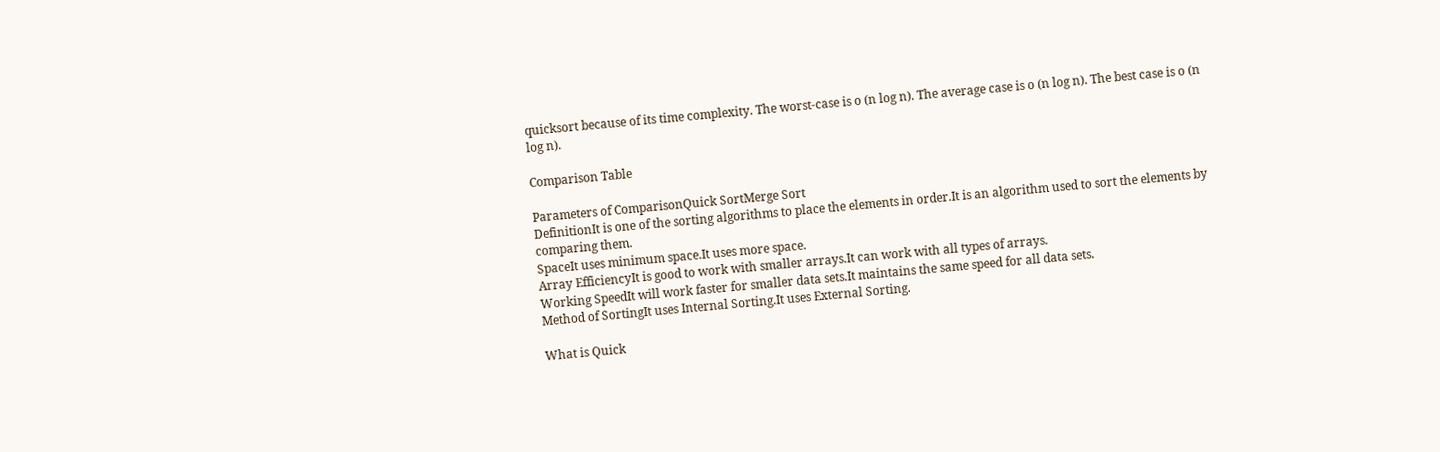quicksort because of its time complexity. The worst-case is o (n log n). The average case is o (n log n). The best case is o (n log n).

Comparison Table

Parameters of ComparisonQuick SortMerge Sort
DefinitionIt is one of the sorting algorithms to place the elements in order.It is an algorithm used to sort the elements by comparing them.
SpaceIt uses minimum space.It uses more space.
Array EfficiencyIt is good to work with smaller arrays.It can work with all types of arrays.
Working SpeedIt will work faster for smaller data sets.It maintains the same speed for all data sets.
Method of SortingIt uses Internal Sorting.It uses External Sorting.

What is Quick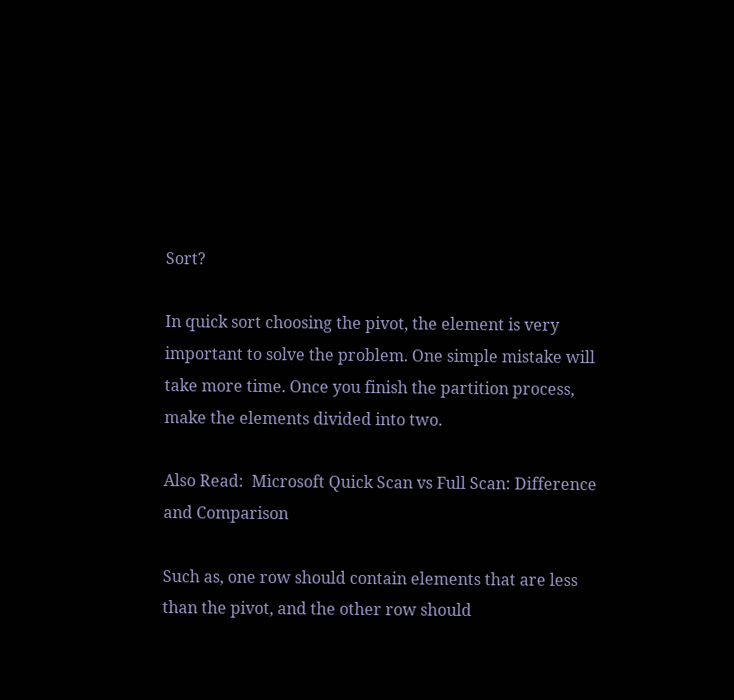Sort?

In quick sort choosing the pivot, the element is very important to solve the problem. One simple mistake will take more time. Once you finish the partition process, make the elements divided into two.

Also Read:  Microsoft Quick Scan vs Full Scan: Difference and Comparison

Such as, one row should contain elements that are less than the pivot, and the other row should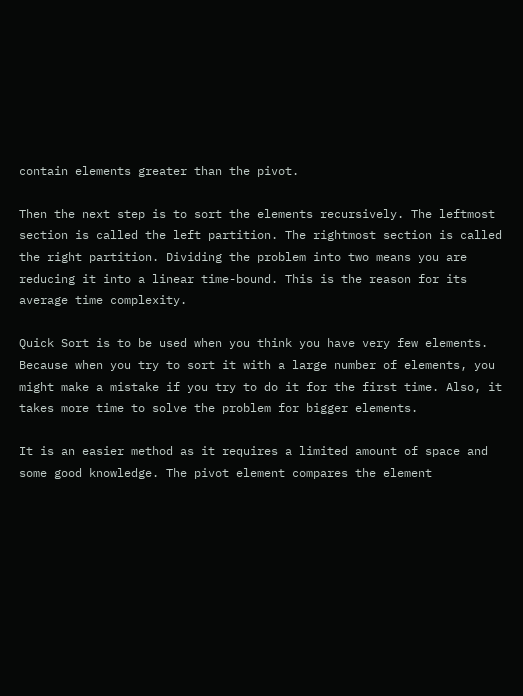contain elements greater than the pivot.

Then the next step is to sort the elements recursively. The leftmost section is called the left partition. The rightmost section is called the right partition. Dividing the problem into two means you are reducing it into a linear time-bound. This is the reason for its average time complexity.

Quick Sort is to be used when you think you have very few elements. Because when you try to sort it with a large number of elements, you might make a mistake if you try to do it for the first time. Also, it takes more time to solve the problem for bigger elements.

It is an easier method as it requires a limited amount of space and some good knowledge. The pivot element compares the element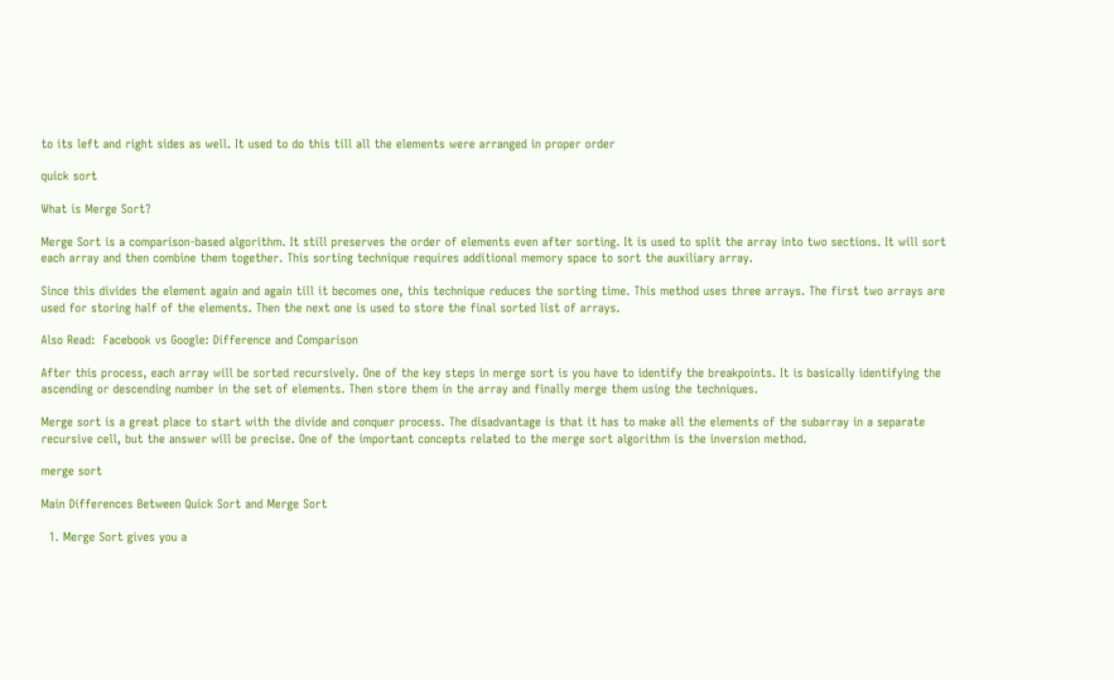to its left and right sides as well. It used to do this till all the elements were arranged in proper order

quick sort

What is Merge Sort?

Merge Sort is a comparison-based algorithm. It still preserves the order of elements even after sorting. It is used to split the array into two sections. It will sort each array and then combine them together. This sorting technique requires additional memory space to sort the auxiliary array.

Since this divides the element again and again till it becomes one, this technique reduces the sorting time. This method uses three arrays. The first two arrays are used for storing half of the elements. Then the next one is used to store the final sorted list of arrays.

Also Read:  Facebook vs Google: Difference and Comparison

After this process, each array will be sorted recursively. One of the key steps in merge sort is you have to identify the breakpoints. It is basically identifying the ascending or descending number in the set of elements. Then store them in the array and finally merge them using the techniques.

Merge sort is a great place to start with the divide and conquer process. The disadvantage is that it has to make all the elements of the subarray in a separate recursive cell, but the answer will be precise. One of the important concepts related to the merge sort algorithm is the inversion method.

merge sort

Main Differences Between Quick Sort and Merge Sort

  1. Merge Sort gives you a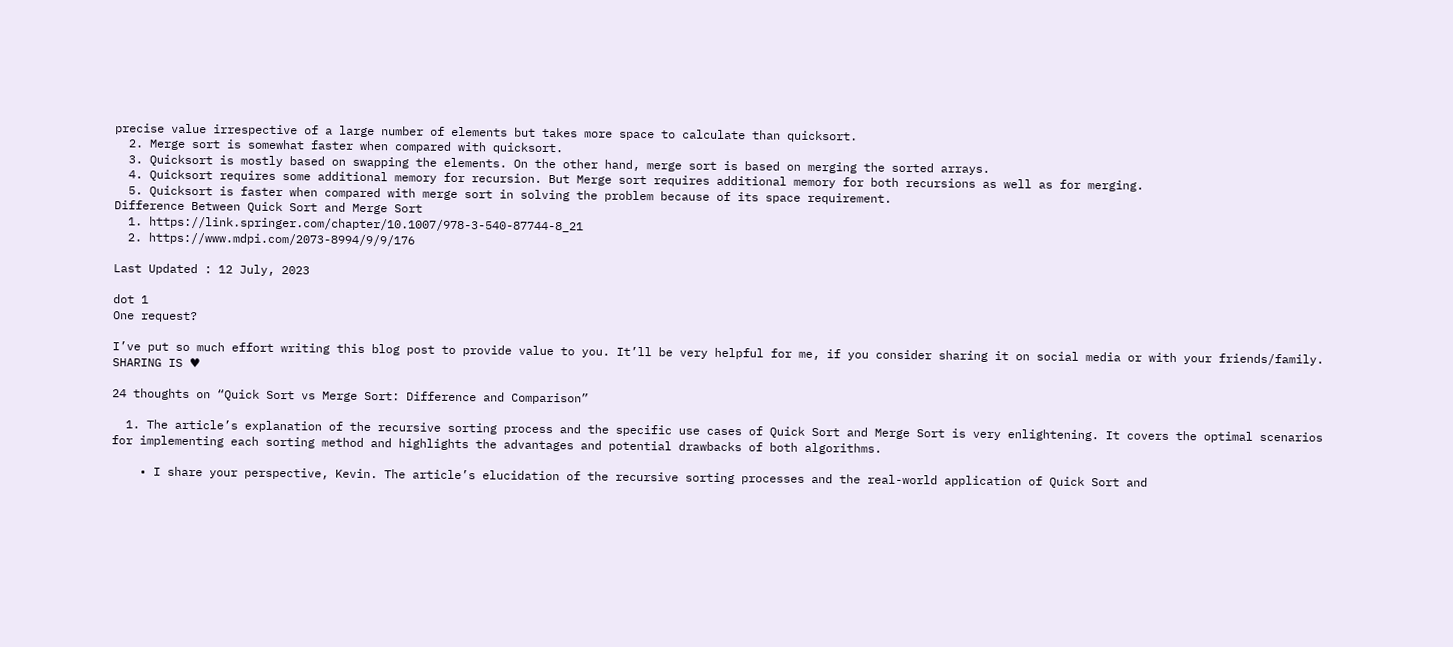precise value irrespective of a large number of elements but takes more space to calculate than quicksort.
  2. Merge sort is somewhat faster when compared with quicksort.
  3. Quicksort is mostly based on swapping the elements. On the other hand, merge sort is based on merging the sorted arrays.
  4. Quicksort requires some additional memory for recursion. But Merge sort requires additional memory for both recursions as well as for merging.
  5. Quicksort is faster when compared with merge sort in solving the problem because of its space requirement.
Difference Between Quick Sort and Merge Sort
  1. https://link.springer.com/chapter/10.1007/978-3-540-87744-8_21
  2. https://www.mdpi.com/2073-8994/9/9/176

Last Updated : 12 July, 2023

dot 1
One request?

I’ve put so much effort writing this blog post to provide value to you. It’ll be very helpful for me, if you consider sharing it on social media or with your friends/family. SHARING IS ♥

24 thoughts on “Quick Sort vs Merge Sort: Difference and Comparison”

  1. The article’s explanation of the recursive sorting process and the specific use cases of Quick Sort and Merge Sort is very enlightening. It covers the optimal scenarios for implementing each sorting method and highlights the advantages and potential drawbacks of both algorithms.

    • I share your perspective, Kevin. The article’s elucidation of the recursive sorting processes and the real-world application of Quick Sort and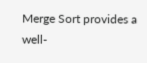Merge Sort provides a well-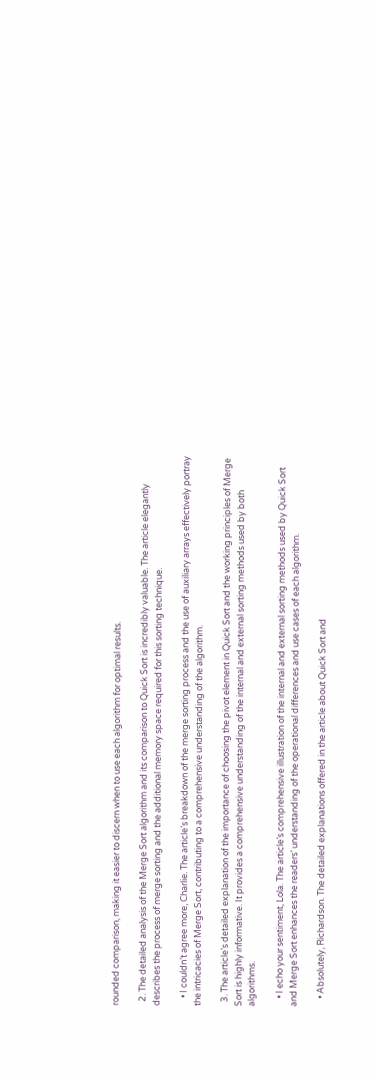rounded comparison, making it easier to discern when to use each algorithm for optimal results.

  2. The detailed analysis of the Merge Sort algorithm and its comparison to Quick Sort is incredibly valuable. The article elegantly describes the process of merge sorting and the additional memory space required for this sorting technique.

    • I couldn’t agree more, Charlie. The article’s breakdown of the merge sorting process and the use of auxiliary arrays effectively portray the intricacies of Merge Sort, contributing to a comprehensive understanding of the algorithm.

  3. The article’s detailed explanation of the importance of choosing the pivot element in Quick Sort and the working principles of Merge Sort is highly informative. It provides a comprehensive understanding of the internal and external sorting methods used by both algorithms.

    • I echo your sentiment, Lola. The article’s comprehensive illustration of the internal and external sorting methods used by Quick Sort and Merge Sort enhances the readers’ understanding of the operational differences and use cases of each algorithm.

    • Absolutely, Richardson. The detailed explanations offered in the article about Quick Sort and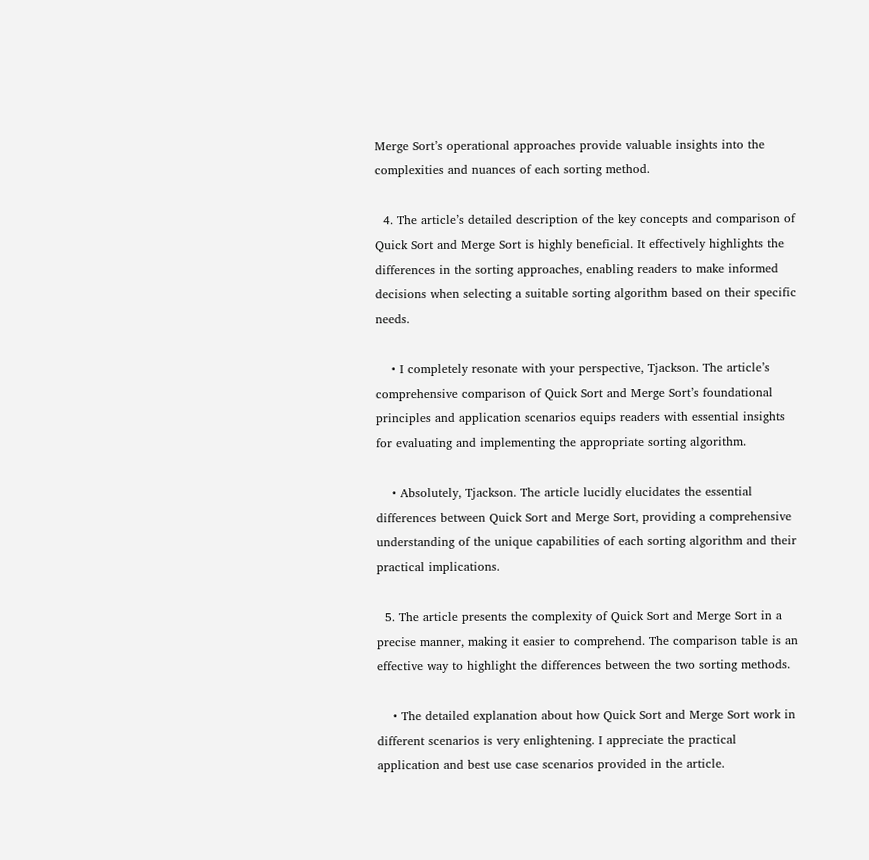Merge Sort’s operational approaches provide valuable insights into the complexities and nuances of each sorting method.

  4. The article’s detailed description of the key concepts and comparison of Quick Sort and Merge Sort is highly beneficial. It effectively highlights the differences in the sorting approaches, enabling readers to make informed decisions when selecting a suitable sorting algorithm based on their specific needs.

    • I completely resonate with your perspective, Tjackson. The article’s comprehensive comparison of Quick Sort and Merge Sort’s foundational principles and application scenarios equips readers with essential insights for evaluating and implementing the appropriate sorting algorithm.

    • Absolutely, Tjackson. The article lucidly elucidates the essential differences between Quick Sort and Merge Sort, providing a comprehensive understanding of the unique capabilities of each sorting algorithm and their practical implications.

  5. The article presents the complexity of Quick Sort and Merge Sort in a precise manner, making it easier to comprehend. The comparison table is an effective way to highlight the differences between the two sorting methods.

    • The detailed explanation about how Quick Sort and Merge Sort work in different scenarios is very enlightening. I appreciate the practical application and best use case scenarios provided in the article.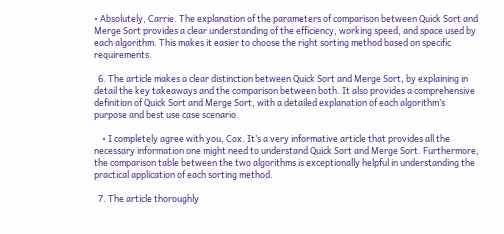• Absolutely, Carrie. The explanation of the parameters of comparison between Quick Sort and Merge Sort provides a clear understanding of the efficiency, working speed, and space used by each algorithm. This makes it easier to choose the right sorting method based on specific requirements.

  6. The article makes a clear distinction between Quick Sort and Merge Sort, by explaining in detail the key takeaways and the comparison between both. It also provides a comprehensive definition of Quick Sort and Merge Sort, with a detailed explanation of each algorithm’s purpose and best use case scenario.

    • I completely agree with you, Cox. It’s a very informative article that provides all the necessary information one might need to understand Quick Sort and Merge Sort. Furthermore, the comparison table between the two algorithms is exceptionally helpful in understanding the practical application of each sorting method.

  7. The article thoroughly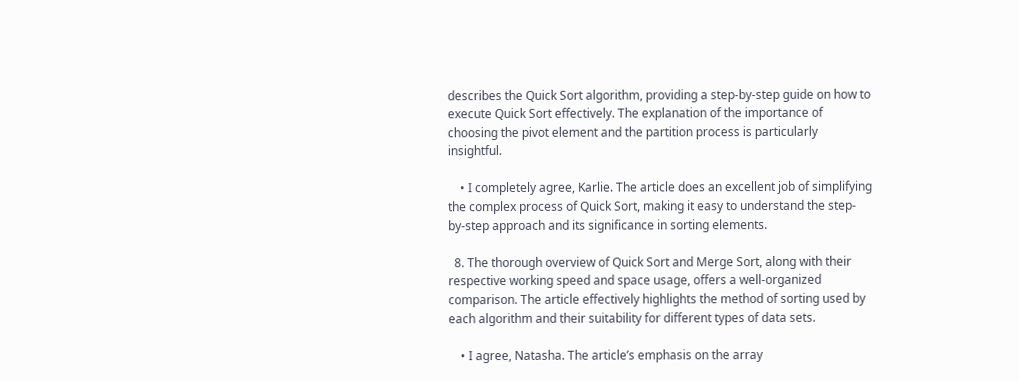describes the Quick Sort algorithm, providing a step-by-step guide on how to execute Quick Sort effectively. The explanation of the importance of choosing the pivot element and the partition process is particularly insightful.

    • I completely agree, Karlie. The article does an excellent job of simplifying the complex process of Quick Sort, making it easy to understand the step-by-step approach and its significance in sorting elements.

  8. The thorough overview of Quick Sort and Merge Sort, along with their respective working speed and space usage, offers a well-organized comparison. The article effectively highlights the method of sorting used by each algorithm and their suitability for different types of data sets.

    • I agree, Natasha. The article’s emphasis on the array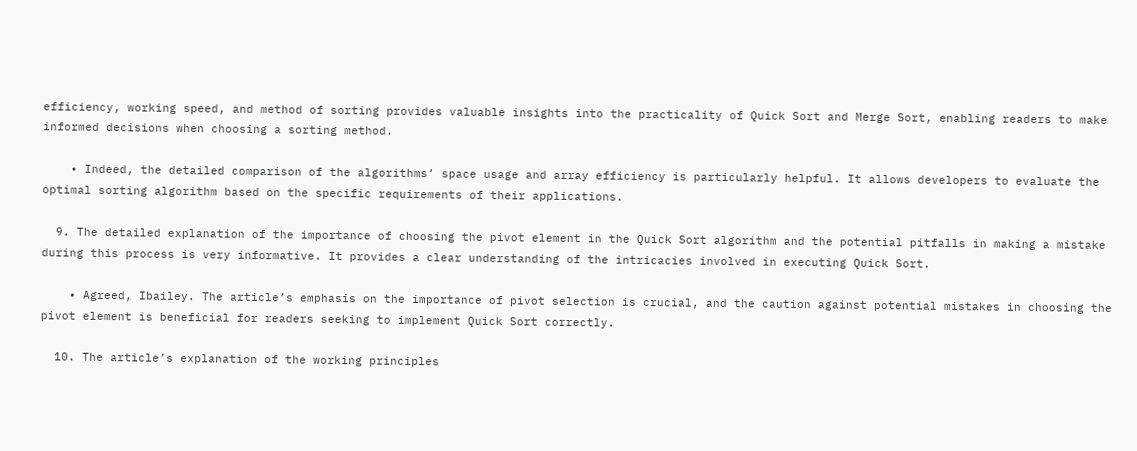efficiency, working speed, and method of sorting provides valuable insights into the practicality of Quick Sort and Merge Sort, enabling readers to make informed decisions when choosing a sorting method.

    • Indeed, the detailed comparison of the algorithms’ space usage and array efficiency is particularly helpful. It allows developers to evaluate the optimal sorting algorithm based on the specific requirements of their applications.

  9. The detailed explanation of the importance of choosing the pivot element in the Quick Sort algorithm and the potential pitfalls in making a mistake during this process is very informative. It provides a clear understanding of the intricacies involved in executing Quick Sort.

    • Agreed, Ibailey. The article’s emphasis on the importance of pivot selection is crucial, and the caution against potential mistakes in choosing the pivot element is beneficial for readers seeking to implement Quick Sort correctly.

  10. The article’s explanation of the working principles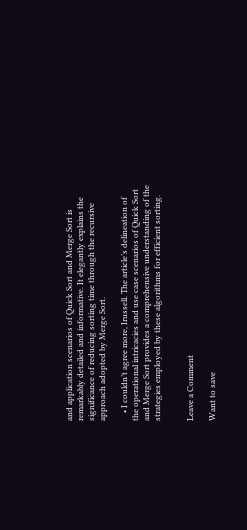and application scenarios of Quick Sort and Merge Sort is remarkably detailed and informative. It elegantly explains the significance of reducing sorting time through the recursive approach adopted by Merge Sort.

    • I couldn’t agree more, Irussell. The article’s delineation of the operational intricacies and use case scenarios of Quick Sort and Merge Sort provides a comprehensive understanding of the strategies employed by these algorithms for efficient sorting.


Leave a Comment

Want to save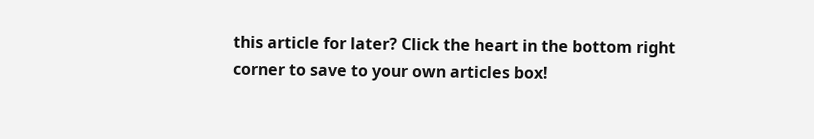this article for later? Click the heart in the bottom right corner to save to your own articles box!